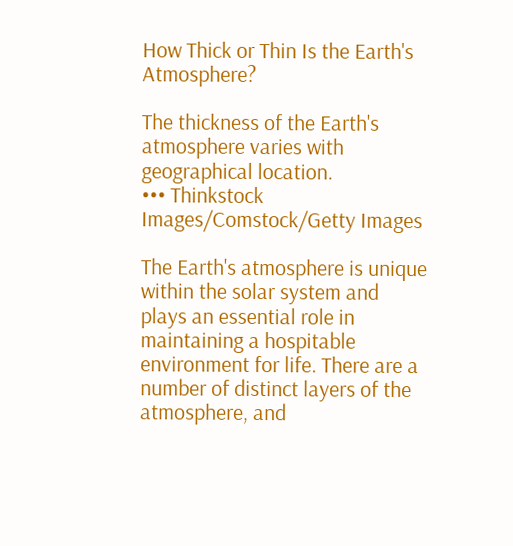How Thick or Thin Is the Earth's Atmosphere?

The thickness of the Earth's atmosphere varies with geographical location.
••• Thinkstock Images/Comstock/Getty Images

The Earth's atmosphere is unique within the solar system and plays an essential role in maintaining a hospitable environment for life. There are a number of distinct layers of the atmosphere, and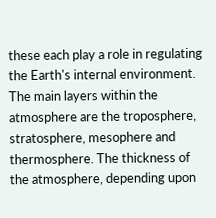these each play a role in regulating the Earth's internal environment. The main layers within the atmosphere are the troposphere, stratosphere, mesophere and thermosphere. The thickness of the atmosphere, depending upon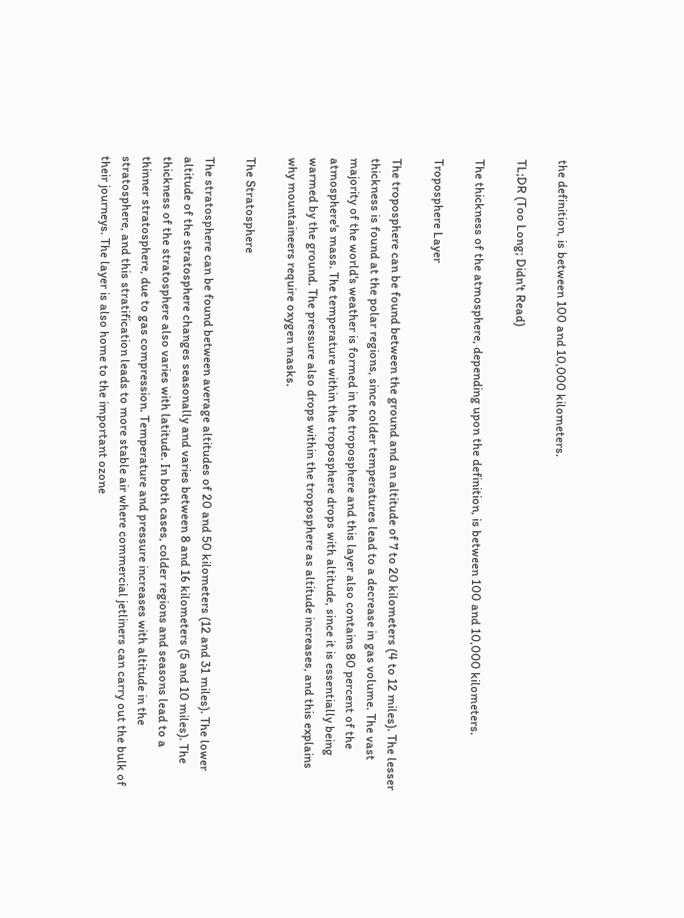the definition, is between 100 and 10,000 kilometers.

TL;DR (Too Long; Didn't Read)

The thickness of the atmosphere, depending upon the definition, is between 100 and 10,000 kilometers.

Troposphere Layer

The troposphere can be found between the ground and an altitude of 7 to 20 kilometers (4 to 12 miles). The lesser thickness is found at the polar regions, since colder temperatures lead to a decrease in gas volume. The vast majority of the world's weather is formed in the troposphere and this layer also contains 80 percent of the atmosphere's mass. The temperature within the troposphere drops with altitude, since it is essentially being warmed by the ground. The pressure also drops within the troposphere as altitude increases, and this explains why mountaineers require oxygen masks.

The Stratosphere

The stratosphere can be found between average altitudes of 20 and 50 kilometers (12 and 31 miles). The lower altitude of the stratosphere changes seasonally and varies between 8 and 16 kilometers (5 and 10 miles). The thickness of the stratosphere also varies with latitude. In both cases, colder regions and seasons lead to a thinner stratosphere, due to gas compression. Temperature and pressure increases with altitude in the stratosphere, and this stratification leads to more stable air where commercial jetliners can carry out the bulk of their journeys. The layer is also home to the important ozone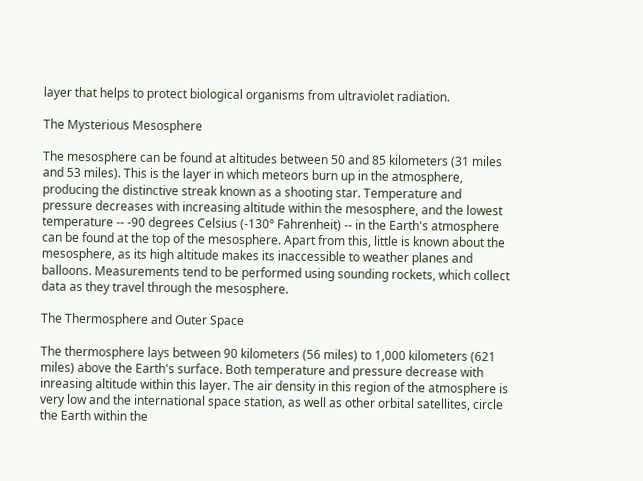layer that helps to protect biological organisms from ultraviolet radiation.

The Mysterious Mesosphere

The mesosphere can be found at altitudes between 50 and 85 kilometers (31 miles and 53 miles). This is the layer in which meteors burn up in the atmosphere, producing the distinctive streak known as a shooting star. Temperature and pressure decreases with increasing altitude within the mesosphere, and the lowest temperature -- -90 degrees Celsius (-130° Fahrenheit) -- in the Earth's atmosphere can be found at the top of the mesosphere. Apart from this, little is known about the mesosphere, as its high altitude makes its inaccessible to weather planes and balloons. Measurements tend to be performed using sounding rockets, which collect data as they travel through the mesosphere.

The Thermosphere and Outer Space

The thermosphere lays between 90 kilometers (56 miles) to 1,000 kilometers (621 miles) above the Earth's surface. Both temperature and pressure decrease with inreasing altitude within this layer. The air density in this region of the atmosphere is very low and the international space station, as well as other orbital satellites, circle the Earth within the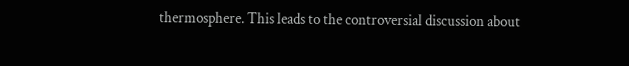thermosphere. This leads to the controversial discussion about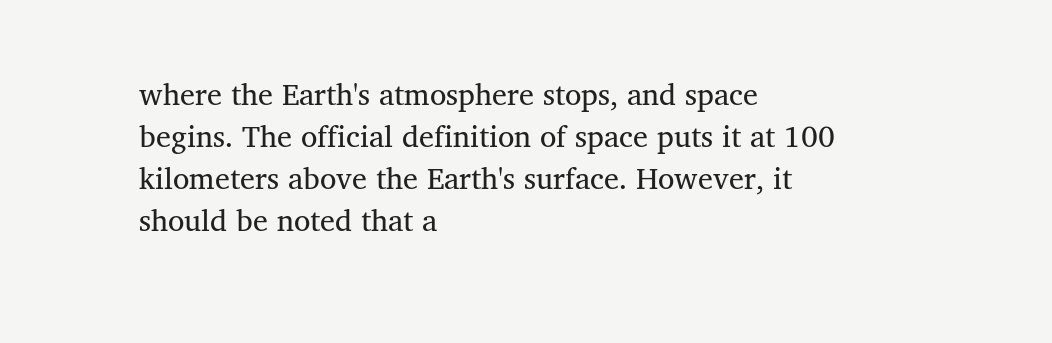where the Earth's atmosphere stops, and space begins. The official definition of space puts it at 100 kilometers above the Earth's surface. However, it should be noted that a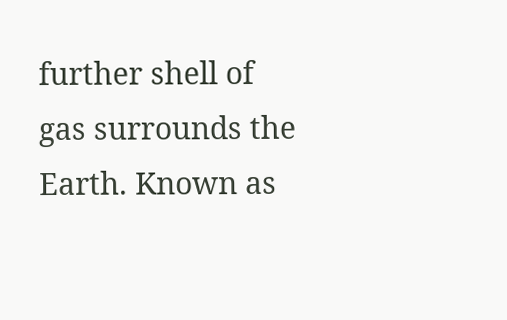further shell of gas surrounds the Earth. Known as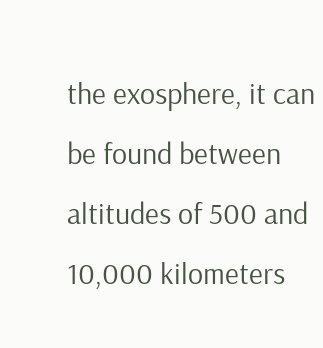the exosphere, it can be found between altitudes of 500 and 10,000 kilometers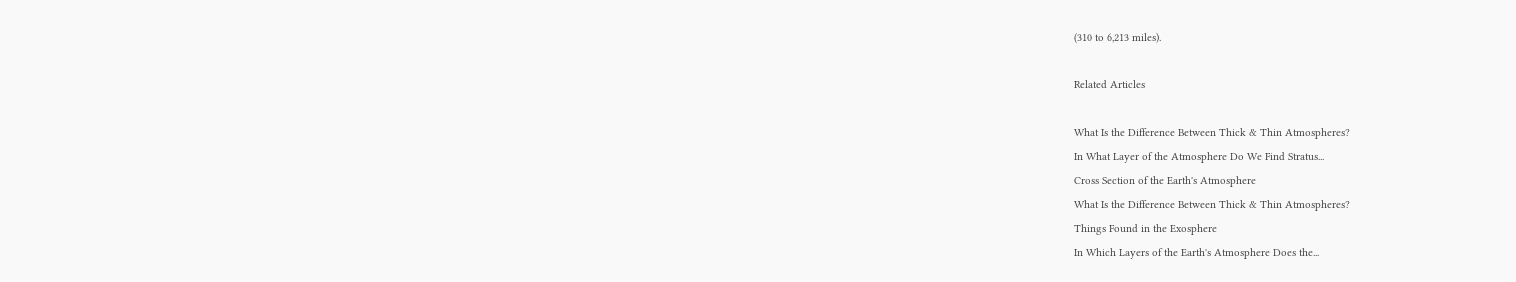(310 to 6,213 miles).

Related Articles

What Is the Difference Between Thick & Thin Atmospheres?
In What Layer of the Atmosphere Do We Find Stratus...
Cross Section of the Earth's Atmosphere
What Is the Difference Between Thick & Thin Atmospheres?
Things Found in the Exosphere
In Which Layers of the Earth's Atmosphere Does the...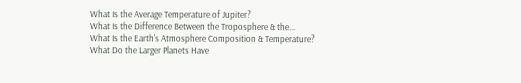What Is the Average Temperature of Jupiter?
What Is the Difference Between the Troposphere & the...
What Is the Earth's Atmosphere Composition & Temperature?
What Do the Larger Planets Have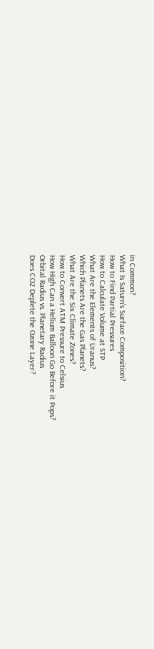in Common?
What Is Saturn's Surface Composition?
How to Find Partial Pressures
How to Calculate Volume at STP
What Are the Elements of Uranus?
Which Planets Are the Gas Planets?
What Are the Six Climate Zones?
How to Convert ATM Pressure to Celsius
How High Can a Helium Balloon Go Before it Pops?
Orbital Radius vs. Planetary Radius
Does CO2 Deplete the Ozone Layer?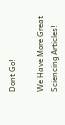Dont Go!

We Have More Great Sciencing Articles!